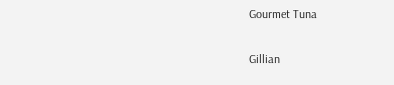Gourmet Tuna

Gillian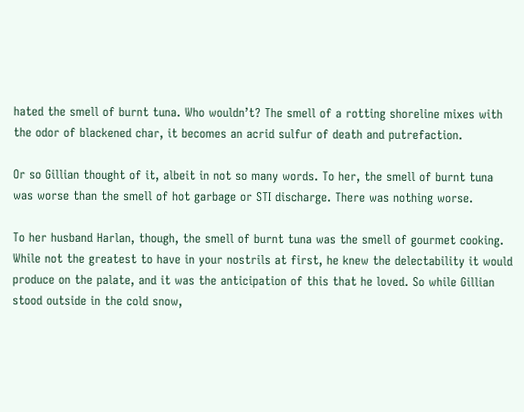hated the smell of burnt tuna. Who wouldn’t? The smell of a rotting shoreline mixes with the odor of blackened char, it becomes an acrid sulfur of death and putrefaction.

Or so Gillian thought of it, albeit in not so many words. To her, the smell of burnt tuna was worse than the smell of hot garbage or STI discharge. There was nothing worse.

To her husband Harlan, though, the smell of burnt tuna was the smell of gourmet cooking. While not the greatest to have in your nostrils at first, he knew the delectability it would produce on the palate, and it was the anticipation of this that he loved. So while Gillian stood outside in the cold snow,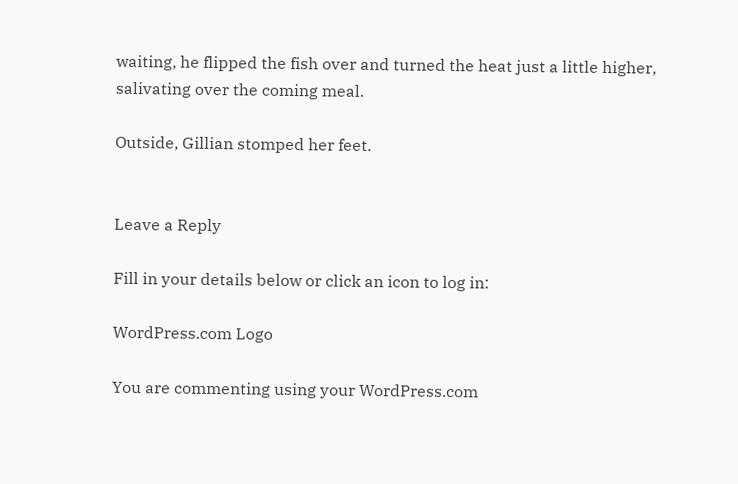waiting, he flipped the fish over and turned the heat just a little higher, salivating over the coming meal.

Outside, Gillian stomped her feet.


Leave a Reply

Fill in your details below or click an icon to log in:

WordPress.com Logo

You are commenting using your WordPress.com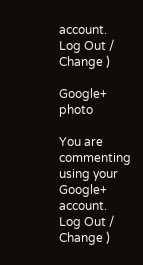account. Log Out /  Change )

Google+ photo

You are commenting using your Google+ account. Log Out /  Change )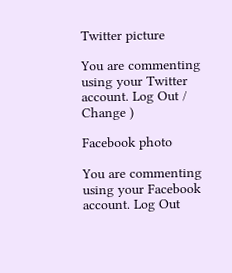Twitter picture

You are commenting using your Twitter account. Log Out /  Change )

Facebook photo

You are commenting using your Facebook account. Log Out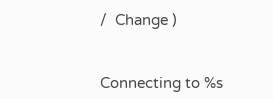/  Change )


Connecting to %s